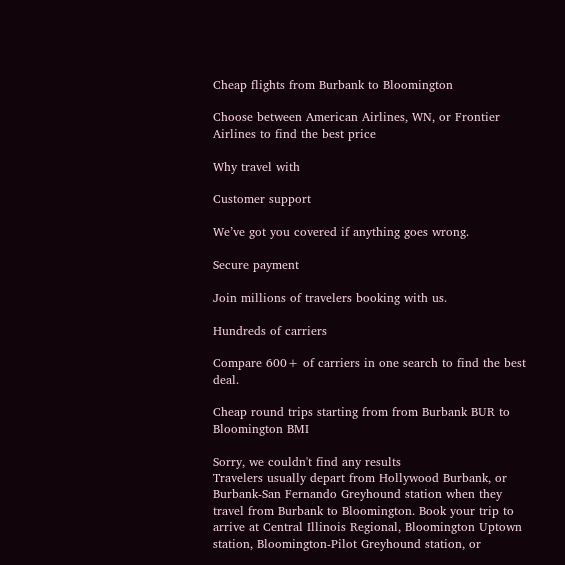Cheap flights from Burbank to Bloomington

Choose between American Airlines, WN, or Frontier Airlines to find the best price

Why travel with

Customer support

We’ve got you covered if anything goes wrong.

Secure payment

Join millions of travelers booking with us.

Hundreds of carriers

Compare 600+ of carriers in one search to find the best deal.

Cheap round trips starting from from Burbank BUR to Bloomington BMI

Sorry, we couldn't find any results
Travelers usually depart from Hollywood Burbank, or Burbank-San Fernando Greyhound station when they travel from Burbank to Bloomington. Book your trip to arrive at Central Illinois Regional, Bloomington Uptown station, Bloomington-Pilot Greyhound station, or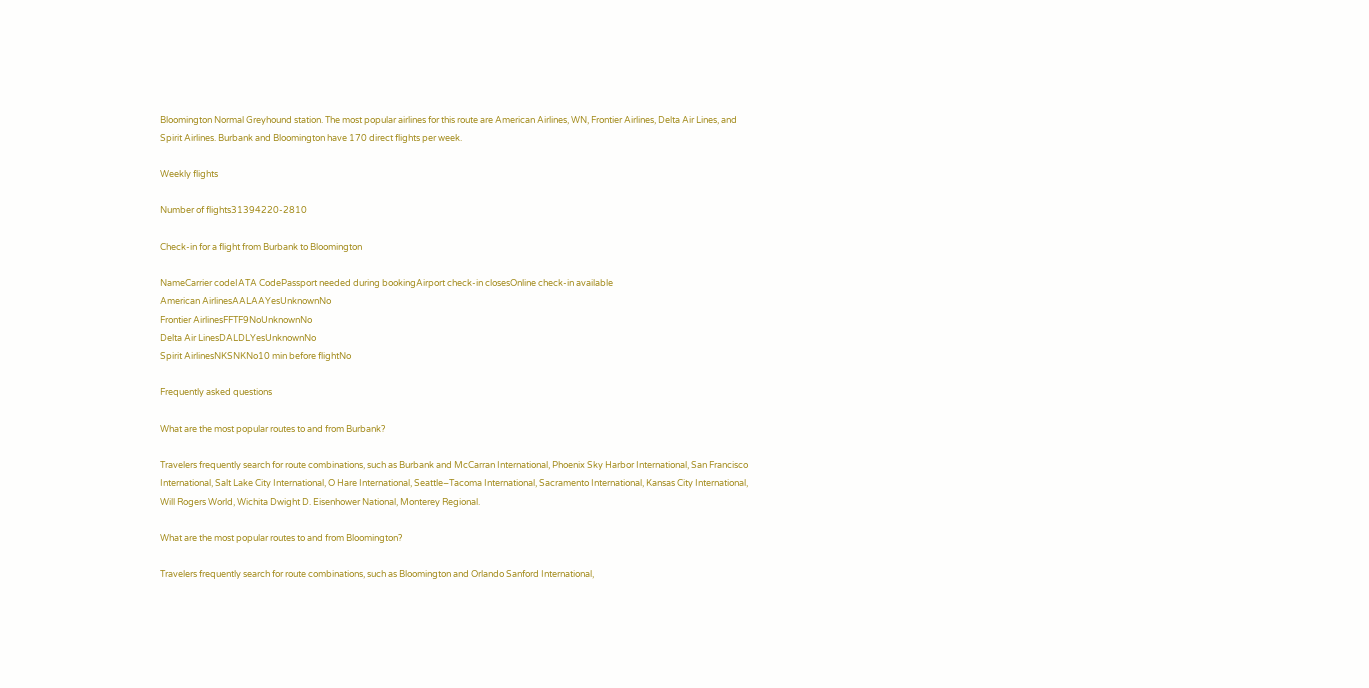Bloomington Normal Greyhound station. The most popular airlines for this route are American Airlines, WN, Frontier Airlines, Delta Air Lines, and Spirit Airlines. Burbank and Bloomington have 170 direct flights per week.

Weekly flights

Number of flights31394220-2810

Check-in for a flight from Burbank to Bloomington

NameCarrier codeIATA CodePassport needed during bookingAirport check-in closesOnline check-in available
American AirlinesAALAAYesUnknownNo
Frontier AirlinesFFTF9NoUnknownNo
Delta Air LinesDALDLYesUnknownNo
Spirit AirlinesNKSNKNo10 min before flightNo

Frequently asked questions

What are the most popular routes to and from Burbank?

Travelers frequently search for route combinations, such as Burbank and McCarran International, Phoenix Sky Harbor International, San Francisco International, Salt Lake City International, O Hare International, Seattle–Tacoma International, Sacramento International, Kansas City International, Will Rogers World, Wichita Dwight D. Eisenhower National, Monterey Regional.

What are the most popular routes to and from Bloomington?

Travelers frequently search for route combinations, such as Bloomington and Orlando Sanford International,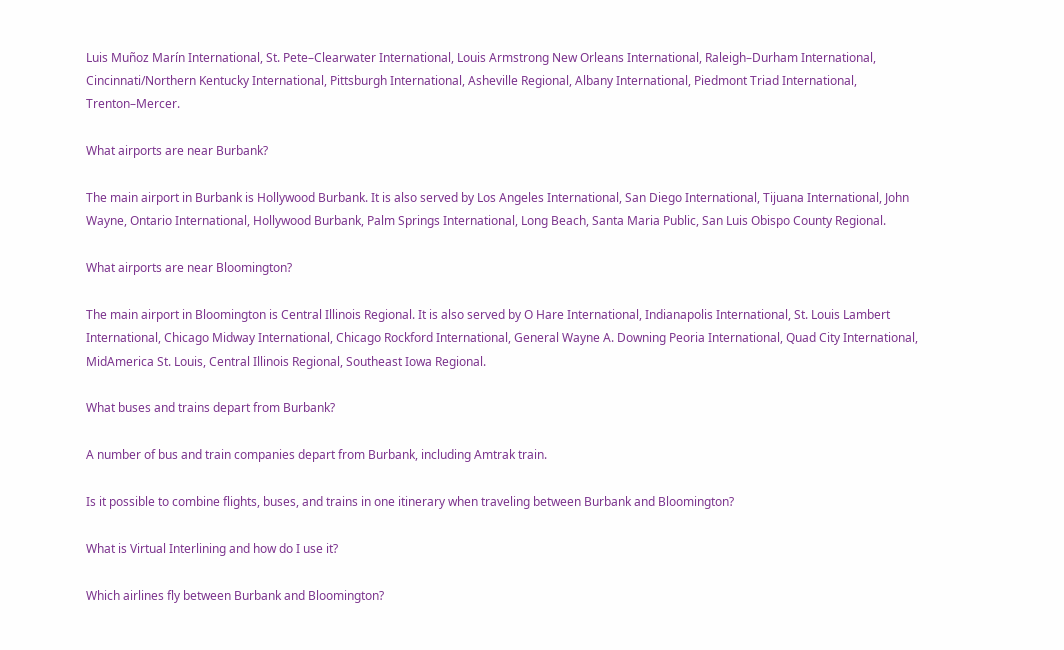Luis Muñoz Marín International, St. Pete–Clearwater International, Louis Armstrong New Orleans International, Raleigh–Durham International, Cincinnati/Northern Kentucky International, Pittsburgh International, Asheville Regional, Albany International, Piedmont Triad International, Trenton–Mercer.

What airports are near Burbank?

The main airport in Burbank is Hollywood Burbank. It is also served by Los Angeles International, San Diego International, Tijuana International, John Wayne, Ontario International, Hollywood Burbank, Palm Springs International, Long Beach, Santa Maria Public, San Luis Obispo County Regional.

What airports are near Bloomington?

The main airport in Bloomington is Central Illinois Regional. It is also served by O Hare International, Indianapolis International, St. Louis Lambert International, Chicago Midway International, Chicago Rockford International, General Wayne A. Downing Peoria International, Quad City International, MidAmerica St. Louis, Central Illinois Regional, Southeast Iowa Regional.

What buses and trains depart from Burbank?

A number of bus and train companies depart from Burbank, including Amtrak train.

Is it possible to combine flights, buses, and trains in one itinerary when traveling between Burbank and Bloomington?

What is Virtual Interlining and how do I use it?

Which airlines fly between Burbank and Bloomington?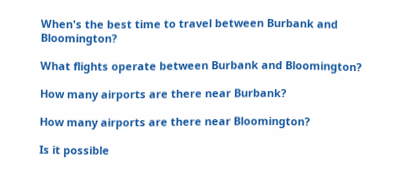When's the best time to travel between Burbank and Bloomington?

What flights operate between Burbank and Bloomington?

How many airports are there near Burbank?

How many airports are there near Bloomington?

Is it possible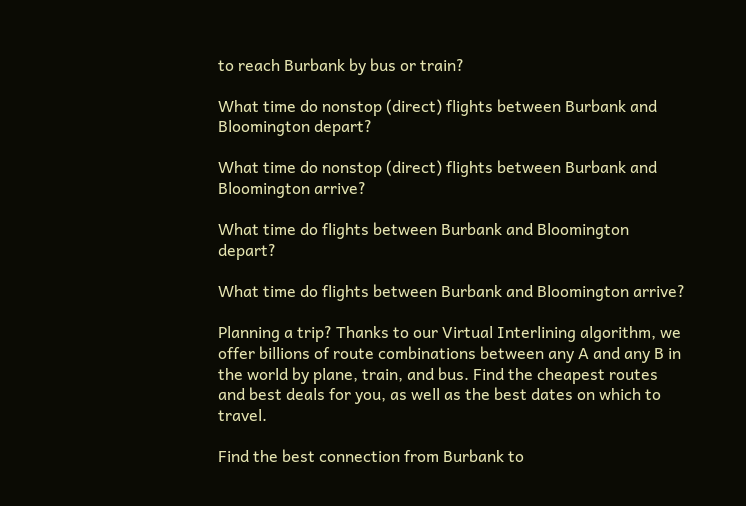to reach Burbank by bus or train?

What time do nonstop (direct) flights between Burbank and Bloomington depart?

What time do nonstop (direct) flights between Burbank and Bloomington arrive?

What time do flights between Burbank and Bloomington depart?

What time do flights between Burbank and Bloomington arrive?

Planning a trip? Thanks to our Virtual Interlining algorithm, we offer billions of route combinations between any A and any B in the world by plane, train, and bus. Find the cheapest routes and best deals for you, as well as the best dates on which to travel.

Find the best connection from Burbank to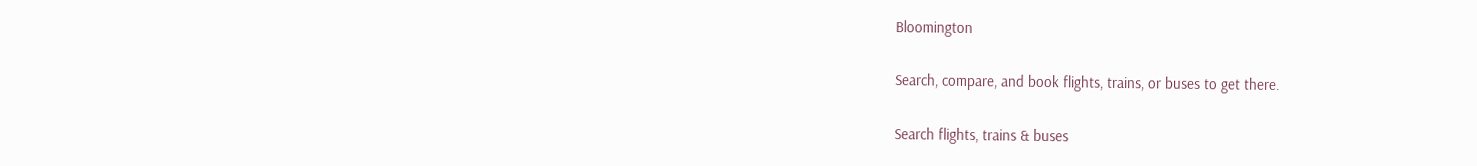Bloomington

Search, compare, and book flights, trains, or buses to get there.

Search flights, trains & buses